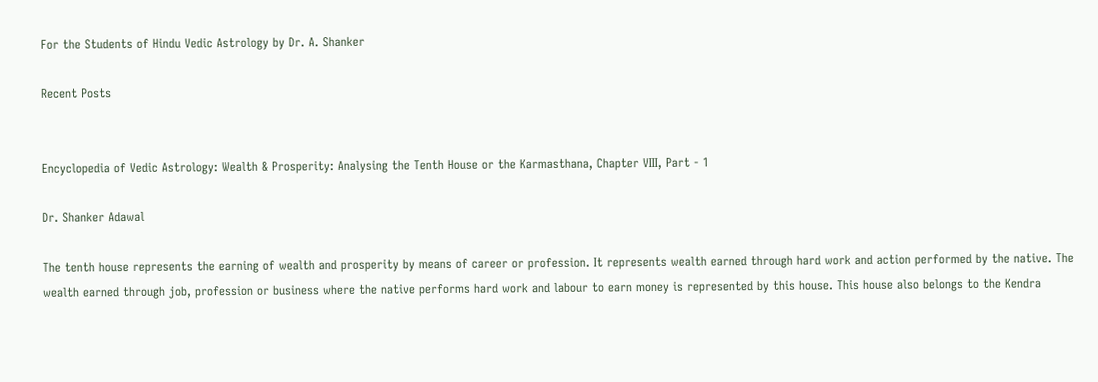For the Students of Hindu Vedic Astrology by Dr. A. Shanker

Recent Posts


Encyclopedia of Vedic Astrology: Wealth & Prosperity: Analysing the Tenth House or the Karmasthana, Chapter VIII, Part - 1

Dr. Shanker Adawal

The tenth house represents the earning of wealth and prosperity by means of career or profession. It represents wealth earned through hard work and action performed by the native. The wealth earned through job, profession or business where the native performs hard work and labour to earn money is represented by this house. This house also belongs to the Kendra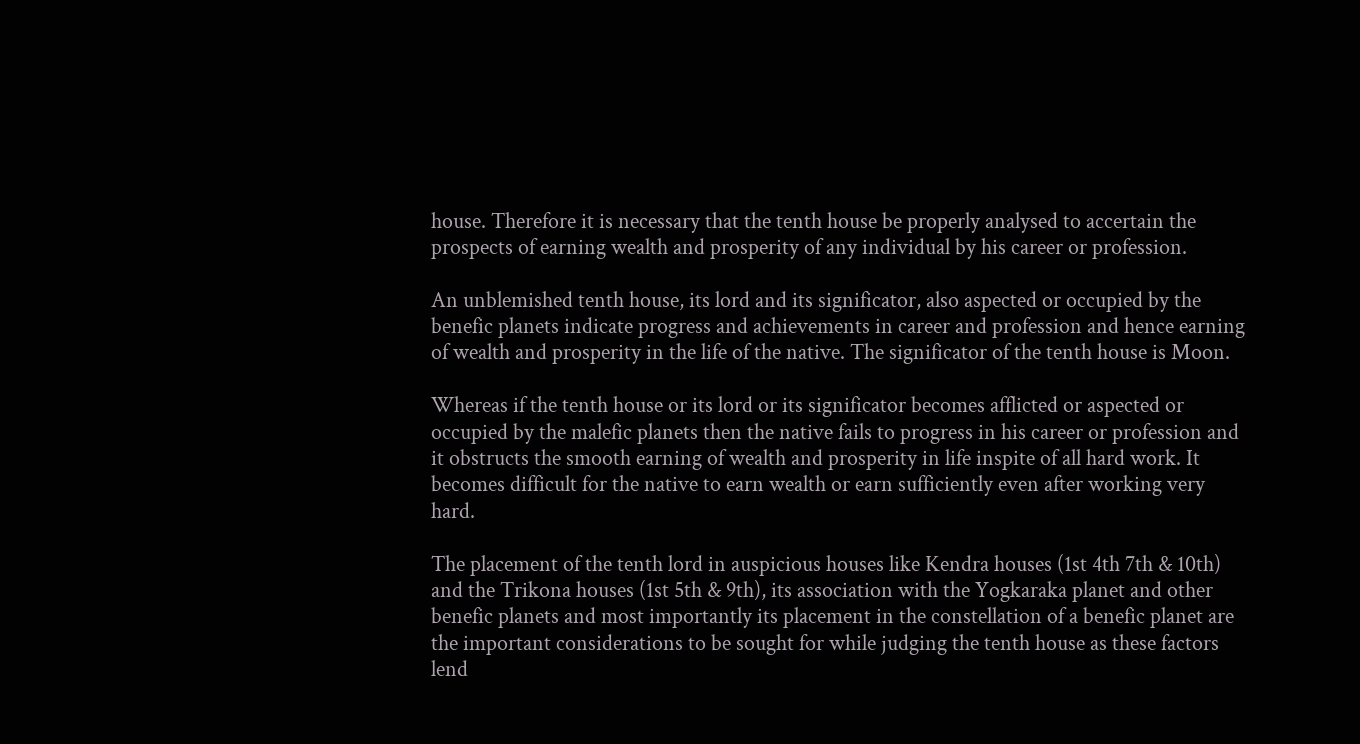house. Therefore it is necessary that the tenth house be properly analysed to accertain the prospects of earning wealth and prosperity of any individual by his career or profession.

An unblemished tenth house, its lord and its significator, also aspected or occupied by the benefic planets indicate progress and achievements in career and profession and hence earning of wealth and prosperity in the life of the native. The significator of the tenth house is Moon.

Whereas if the tenth house or its lord or its significator becomes afflicted or aspected or occupied by the malefic planets then the native fails to progress in his career or profession and it obstructs the smooth earning of wealth and prosperity in life inspite of all hard work. It becomes difficult for the native to earn wealth or earn sufficiently even after working very hard.

The placement of the tenth lord in auspicious houses like Kendra houses (1st 4th 7th & 10th) and the Trikona houses (1st 5th & 9th), its association with the Yogkaraka planet and other benefic planets and most importantly its placement in the constellation of a benefic planet are the important considerations to be sought for while judging the tenth house as these factors lend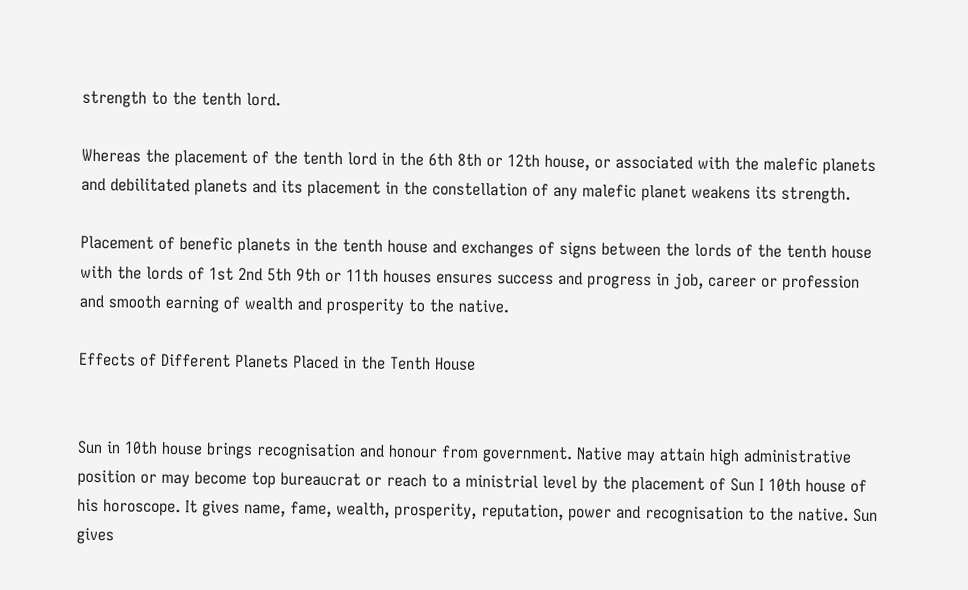strength to the tenth lord.

Whereas the placement of the tenth lord in the 6th 8th or 12th house, or associated with the malefic planets and debilitated planets and its placement in the constellation of any malefic planet weakens its strength.

Placement of benefic planets in the tenth house and exchanges of signs between the lords of the tenth house with the lords of 1st 2nd 5th 9th or 11th houses ensures success and progress in job, career or profession and smooth earning of wealth and prosperity to the native.

Effects of Different Planets Placed in the Tenth House


Sun in 10th house brings recognisation and honour from government. Native may attain high administrative position or may become top bureaucrat or reach to a ministrial level by the placement of Sun I 10th house of his horoscope. It gives name, fame, wealth, prosperity, reputation, power and recognisation to the native. Sun gives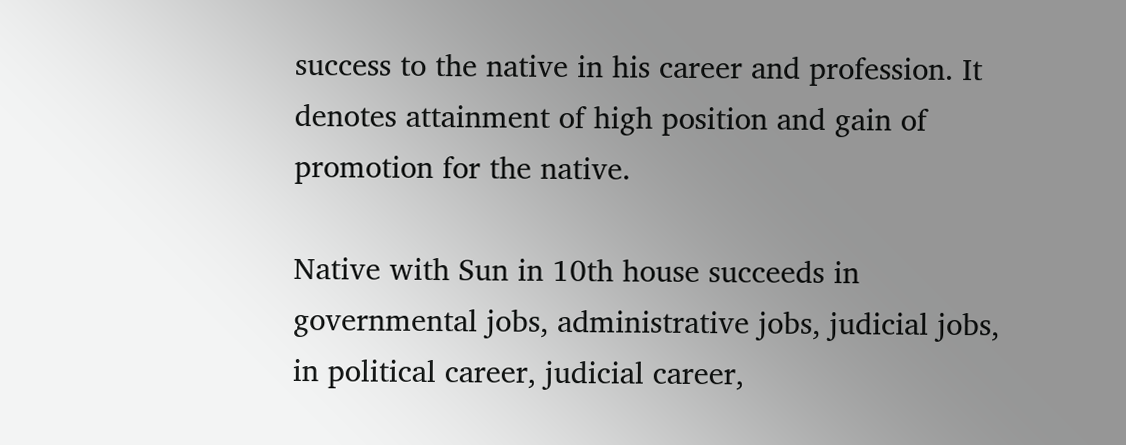success to the native in his career and profession. It denotes attainment of high position and gain of promotion for the native.

Native with Sun in 10th house succeeds in governmental jobs, administrative jobs, judicial jobs, in political career, judicial career,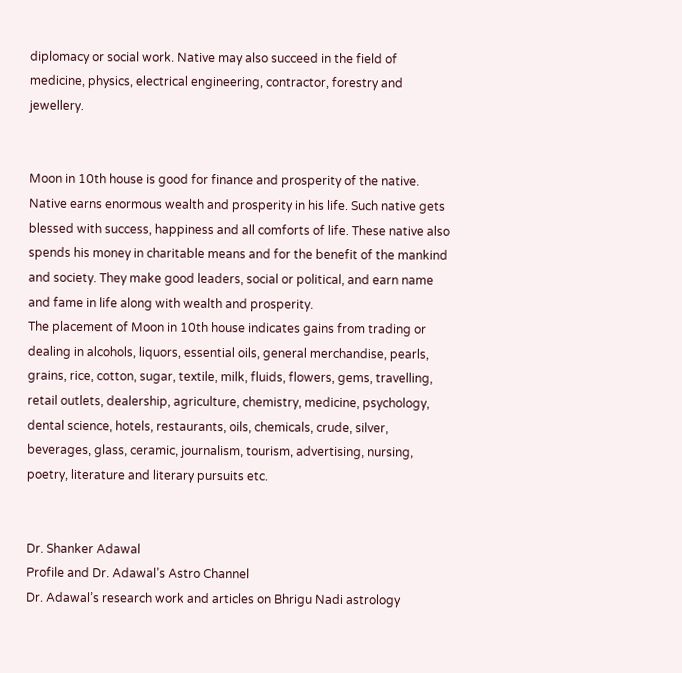diplomacy or social work. Native may also succeed in the field of medicine, physics, electrical engineering, contractor, forestry and jewellery.


Moon in 10th house is good for finance and prosperity of the native. Native earns enormous wealth and prosperity in his life. Such native gets blessed with success, happiness and all comforts of life. These native also spends his money in charitable means and for the benefit of the mankind and society. They make good leaders, social or political, and earn name and fame in life along with wealth and prosperity.
The placement of Moon in 10th house indicates gains from trading or dealing in alcohols, liquors, essential oils, general merchandise, pearls, grains, rice, cotton, sugar, textile, milk, fluids, flowers, gems, travelling, retail outlets, dealership, agriculture, chemistry, medicine, psychology, dental science, hotels, restaurants, oils, chemicals, crude, silver, beverages, glass, ceramic, journalism, tourism, advertising, nursing, poetry, literature and literary pursuits etc.


Dr. Shanker Adawal
Profile and Dr. Adawal’s Astro Channel
Dr. Adawal’s research work and articles on Bhrigu Nadi astrology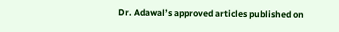Dr. Adawal’s approved articles published on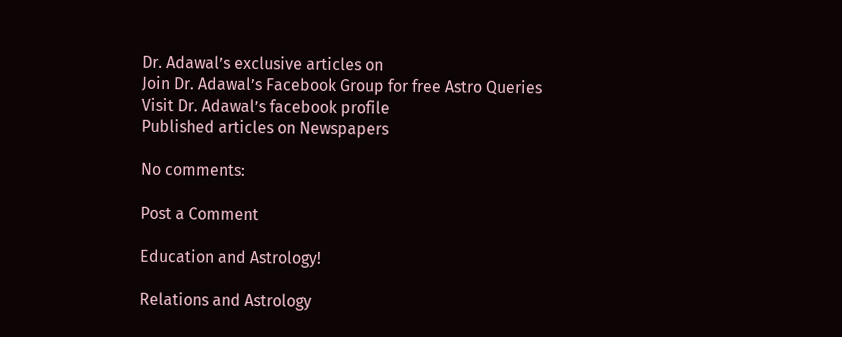Dr. Adawal’s exclusive articles on
Join Dr. Adawal’s Facebook Group for free Astro Queries
Visit Dr. Adawal’s facebook profile
Published articles on Newspapers

No comments:

Post a Comment

Education and Astrology!

Relations and Astrology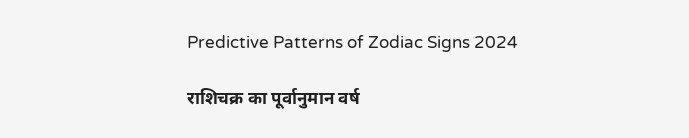Predictive Patterns of Zodiac Signs 2024

राशिचक्र का पूर्वानुमान वर्ष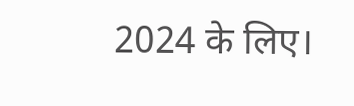2024 के लिए।